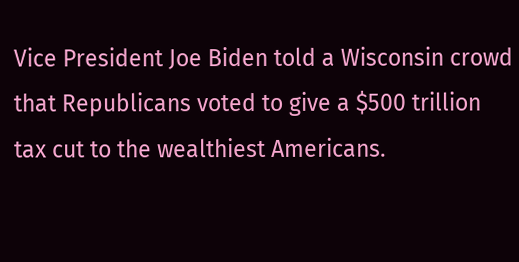Vice President Joe Biden told a Wisconsin crowd that Republicans voted to give a $500 trillion tax cut to the wealthiest Americans.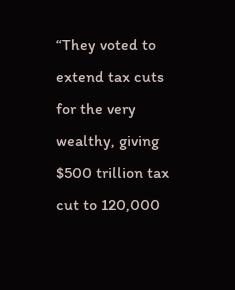“They voted to extend tax cuts for the very wealthy, giving  $500 trillion tax cut to 120,000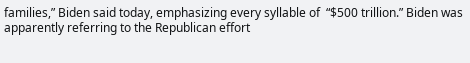families,” Biden said today, emphasizing every syllable of  “$500 trillion.” Biden was apparently referring to the Republican effort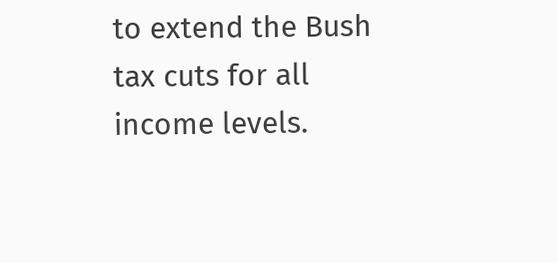to extend the Bush tax cuts for all income levels.